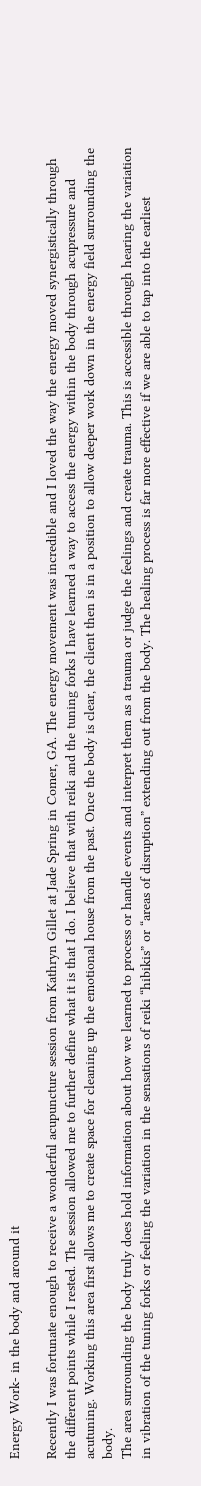Energy Work- in the body and around it

Recently I was fortunate enough to receive a wonderful acupuncture session from Kathryn Gillet at Jade Spring in Comer, GA. The energy movement was incredible and I loved the way the energy moved synergistically through the different points while I rested. The session allowed me to further define what it is that I do. I believe that with reiki and the tuning forks I have learned a way to access the energy within the body through acupressure and acutuning. Working this area first allows me to create space for cleaning up the emotional house from the past. Once the body is clear, the client then is in a position to allow deeper work down in the energy field surrounding the body.
The area surrounding the body truly does hold information about how we learned to process or handle events and interpret them as a trauma or judge the feelings and create trauma. This is accessible through hearing the variation in vibration of the tuning forks or feeling the variation in the sensations of reiki “hibikis” or “areas of disruption” extending out from the body. The healing process is far more effective if we are able to tap into the earliest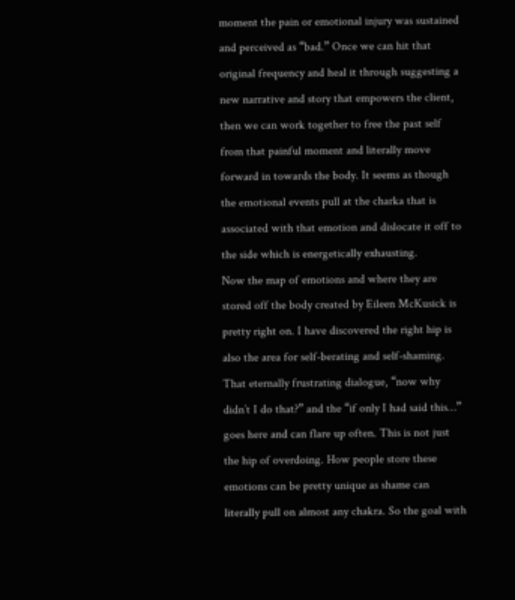moment the pain or emotional injury was sustained and perceived as “bad.” Once we can hit that original frequency and heal it through suggesting a new narrative and story that empowers the client, then we can work together to free the past self from that painful moment and literally move forward in towards the body. It seems as though the emotional events pull at the charka that is associated with that emotion and dislocate it off to the side which is energetically exhausting.
Now the map of emotions and where they are stored off the body created by Eileen McKusick is pretty right on. I have discovered the right hip is also the area for self-berating and self-shaming. That eternally frustrating dialogue, “now why didn’t I do that?” and the “if only I had said this…” goes here and can flare up often. This is not just the hip of overdoing. How people store these emotions can be pretty unique as shame can literally pull on almost any chakra. So the goal with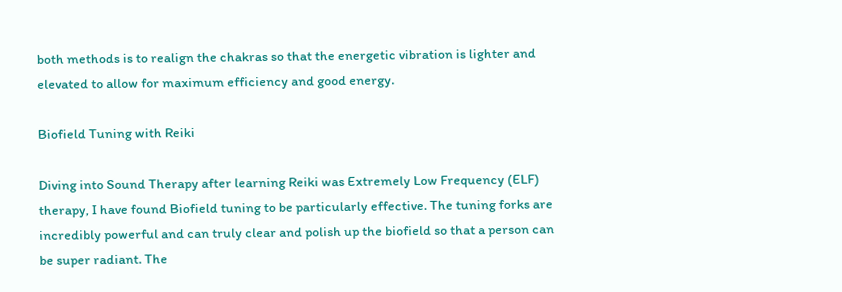both methods is to realign the chakras so that the energetic vibration is lighter and elevated to allow for maximum efficiency and good energy.

Biofield Tuning with Reiki

Diving into Sound Therapy after learning Reiki was Extremely Low Frequency (ELF) therapy, I have found Biofield tuning to be particularly effective. The tuning forks are incredibly powerful and can truly clear and polish up the biofield so that a person can be super radiant. The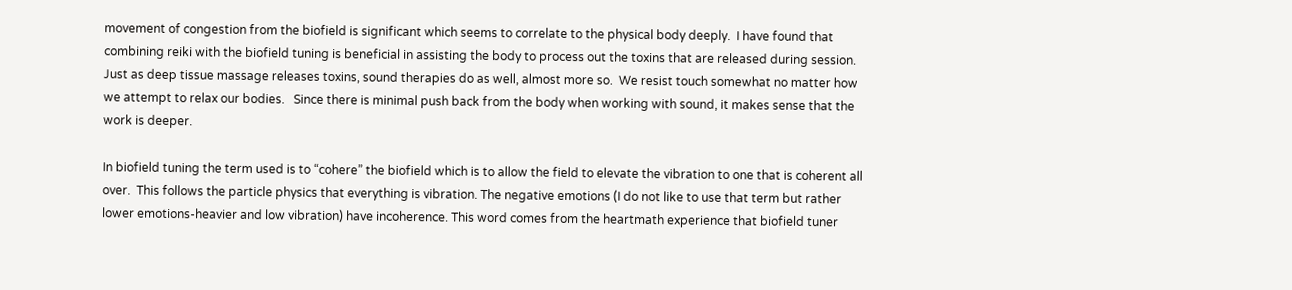movement of congestion from the biofield is significant which seems to correlate to the physical body deeply.  I have found that combining reiki with the biofield tuning is beneficial in assisting the body to process out the toxins that are released during session.  Just as deep tissue massage releases toxins, sound therapies do as well, almost more so.  We resist touch somewhat no matter how we attempt to relax our bodies.   Since there is minimal push back from the body when working with sound, it makes sense that the work is deeper.

In biofield tuning the term used is to “cohere” the biofield which is to allow the field to elevate the vibration to one that is coherent all over.  This follows the particle physics that everything is vibration. The negative emotions (I do not like to use that term but rather lower emotions-heavier and low vibration) have incoherence. This word comes from the heartmath experience that biofield tuner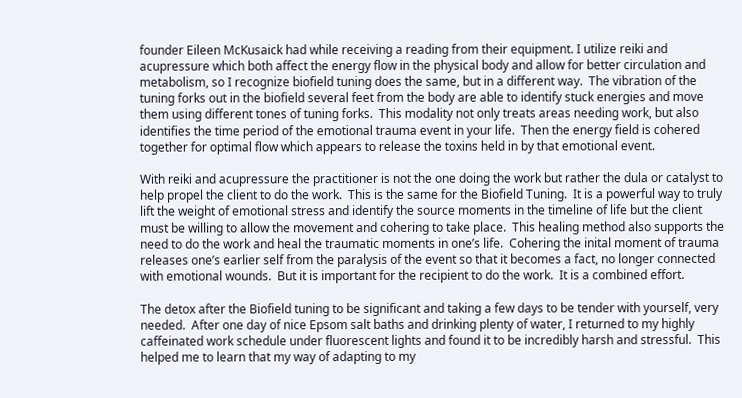founder Eileen McKusaick had while receiving a reading from their equipment. I utilize reiki and acupressure which both affect the energy flow in the physical body and allow for better circulation and metabolism, so I recognize biofield tuning does the same, but in a different way.  The vibration of the tuning forks out in the biofield several feet from the body are able to identify stuck energies and move them using different tones of tuning forks.  This modality not only treats areas needing work, but also identifies the time period of the emotional trauma event in your life.  Then the energy field is cohered together for optimal flow which appears to release the toxins held in by that emotional event.

With reiki and acupressure the practitioner is not the one doing the work but rather the dula or catalyst to help propel the client to do the work.  This is the same for the Biofield Tuning.  It is a powerful way to truly lift the weight of emotional stress and identify the source moments in the timeline of life but the client must be willing to allow the movement and cohering to take place.  This healing method also supports the need to do the work and heal the traumatic moments in one’s life.  Cohering the inital moment of trauma releases one’s earlier self from the paralysis of the event so that it becomes a fact, no longer connected with emotional wounds.  But it is important for the recipient to do the work.  It is a combined effort.

The detox after the Biofield tuning to be significant and taking a few days to be tender with yourself, very needed.  After one day of nice Epsom salt baths and drinking plenty of water, I returned to my highly caffeinated work schedule under fluorescent lights and found it to be incredibly harsh and stressful.  This helped me to learn that my way of adapting to my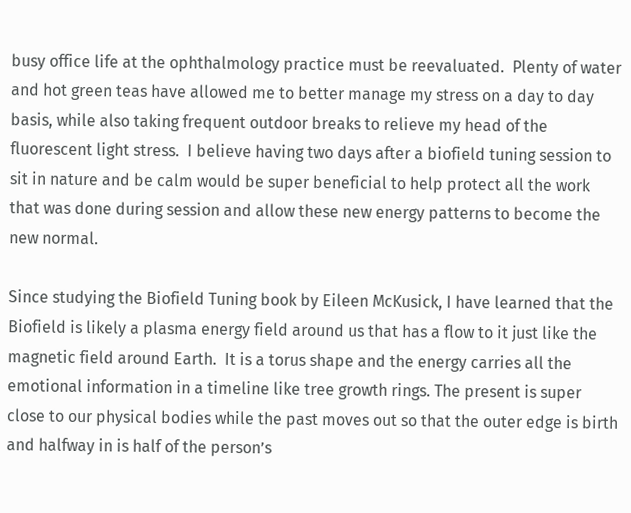busy office life at the ophthalmology practice must be reevaluated.  Plenty of water and hot green teas have allowed me to better manage my stress on a day to day basis, while also taking frequent outdoor breaks to relieve my head of the fluorescent light stress.  I believe having two days after a biofield tuning session to sit in nature and be calm would be super beneficial to help protect all the work that was done during session and allow these new energy patterns to become the new normal.

Since studying the Biofield Tuning book by Eileen McKusick, I have learned that the Biofield is likely a plasma energy field around us that has a flow to it just like the magnetic field around Earth.  It is a torus shape and the energy carries all the emotional information in a timeline like tree growth rings. The present is super close to our physical bodies while the past moves out so that the outer edge is birth and halfway in is half of the person’s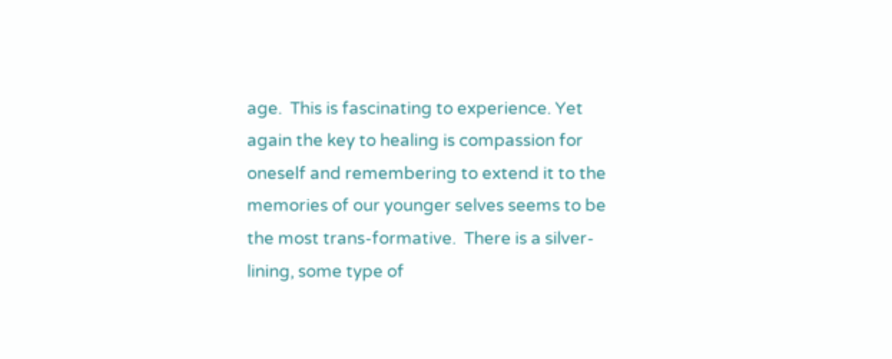age.  This is fascinating to experience. Yet again the key to healing is compassion for oneself and remembering to extend it to the memories of our younger selves seems to be the most trans-formative.  There is a silver-lining, some type of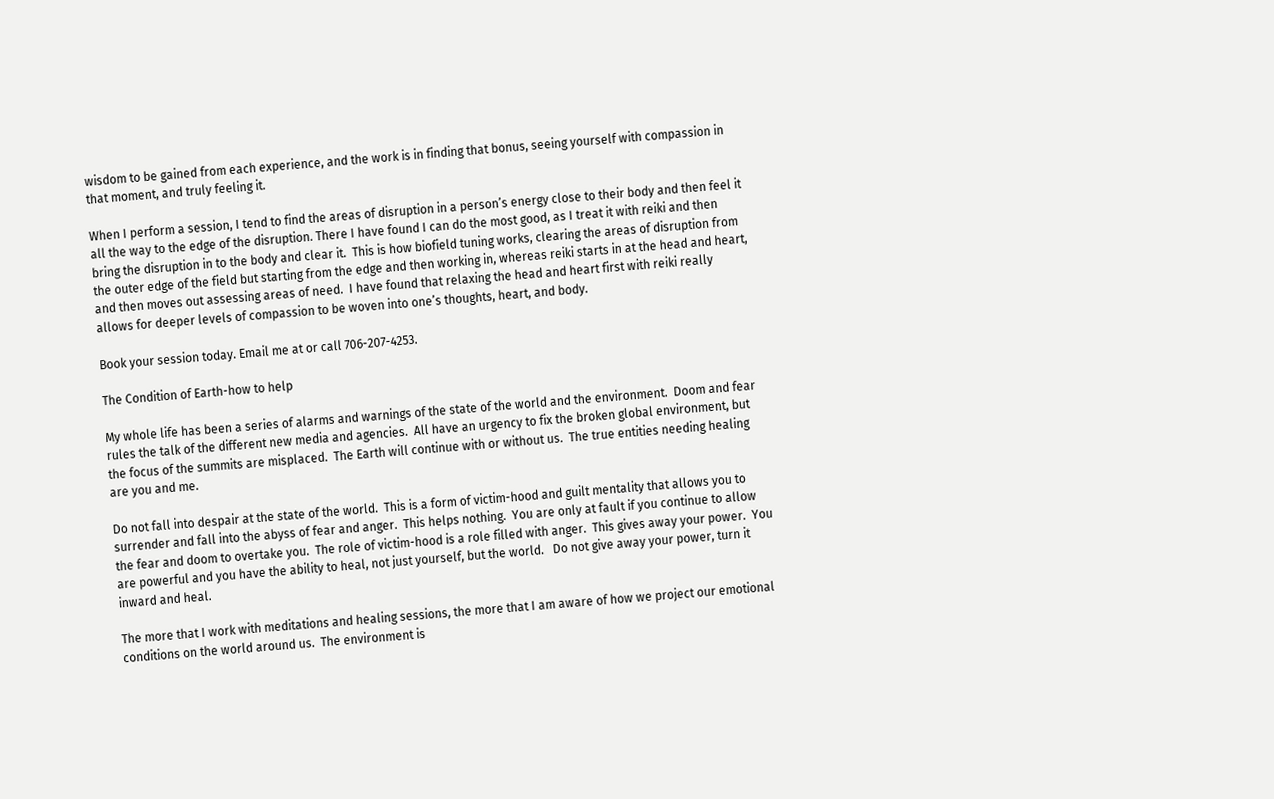wisdom to be gained from each experience, and the work is in finding that bonus, seeing yourself with compassion in that moment, and truly feeling it.

When I perform a session, I tend to find the areas of disruption in a person’s energy close to their body and then feel it all the way to the edge of the disruption. There I have found I can do the most good, as I treat it with reiki and then bring the disruption in to the body and clear it.  This is how biofield tuning works, clearing the areas of disruption from the outer edge of the field but starting from the edge and then working in, whereas reiki starts in at the head and heart, and then moves out assessing areas of need.  I have found that relaxing the head and heart first with reiki really allows for deeper levels of compassion to be woven into one’s thoughts, heart, and body.

Book your session today. Email me at or call 706-207-4253.

The Condition of Earth-how to help

My whole life has been a series of alarms and warnings of the state of the world and the environment.  Doom and fear rules the talk of the different new media and agencies.  All have an urgency to fix the broken global environment, but the focus of the summits are misplaced.  The Earth will continue with or without us.  The true entities needing healing are you and me.

Do not fall into despair at the state of the world.  This is a form of victim-hood and guilt mentality that allows you to surrender and fall into the abyss of fear and anger.  This helps nothing.  You are only at fault if you continue to allow the fear and doom to overtake you.  The role of victim-hood is a role filled with anger.  This gives away your power.  You are powerful and you have the ability to heal, not just yourself, but the world.   Do not give away your power, turn it inward and heal.

The more that I work with meditations and healing sessions, the more that I am aware of how we project our emotional conditions on the world around us.  The environment is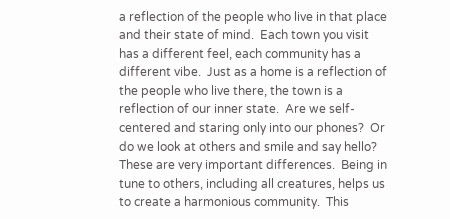a reflection of the people who live in that place and their state of mind.  Each town you visit has a different feel, each community has a different vibe.  Just as a home is a reflection of the people who live there, the town is a reflection of our inner state.  Are we self-centered and staring only into our phones?  Or do we look at others and smile and say hello?  These are very important differences.  Being in tune to others, including all creatures, helps us to create a harmonious community.  This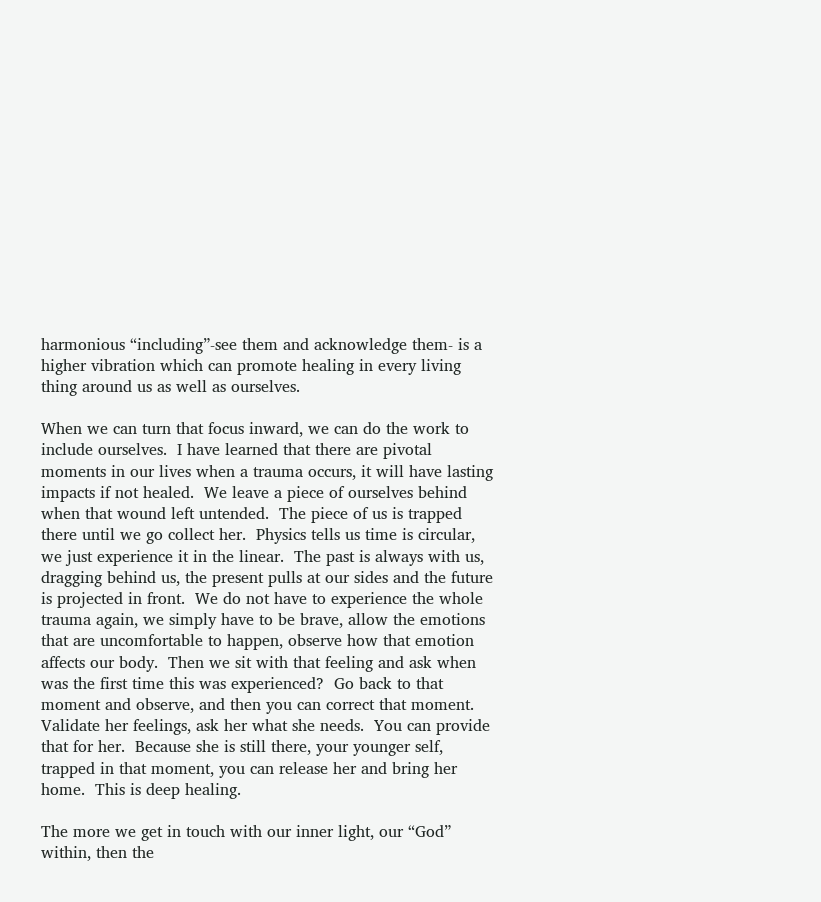harmonious “including”-see them and acknowledge them- is a higher vibration which can promote healing in every living thing around us as well as ourselves.

When we can turn that focus inward, we can do the work to include ourselves.  I have learned that there are pivotal moments in our lives when a trauma occurs, it will have lasting impacts if not healed.  We leave a piece of ourselves behind when that wound left untended.  The piece of us is trapped there until we go collect her.  Physics tells us time is circular, we just experience it in the linear.  The past is always with us, dragging behind us, the present pulls at our sides and the future is projected in front.  We do not have to experience the whole trauma again, we simply have to be brave, allow the emotions that are uncomfortable to happen, observe how that emotion affects our body.  Then we sit with that feeling and ask when was the first time this was experienced?  Go back to that moment and observe, and then you can correct that moment.   Validate her feelings, ask her what she needs.  You can provide that for her.  Because she is still there, your younger self, trapped in that moment, you can release her and bring her home.  This is deep healing.

The more we get in touch with our inner light, our “God” within, then the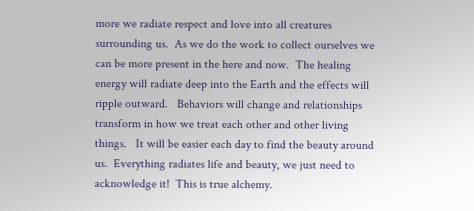more we radiate respect and love into all creatures surrounding us.  As we do the work to collect ourselves we can be more present in the here and now.  The healing energy will radiate deep into the Earth and the effects will ripple outward.   Behaviors will change and relationships transform in how we treat each other and other living things.   It will be easier each day to find the beauty around us.  Everything radiates life and beauty, we just need to acknowledge it!  This is true alchemy.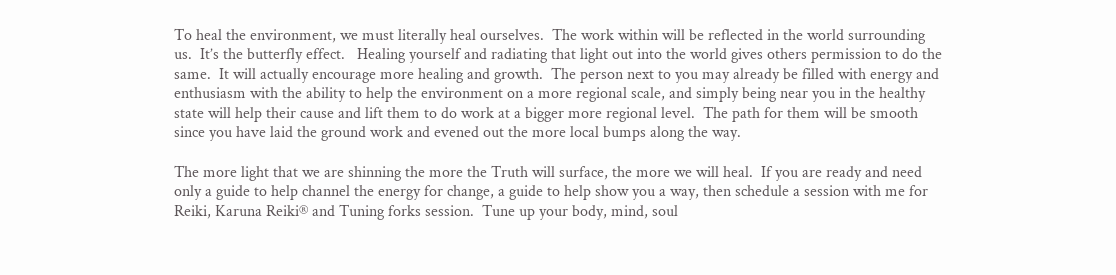To heal the environment, we must literally heal ourselves.  The work within will be reflected in the world surrounding us.  It’s the butterfly effect.   Healing yourself and radiating that light out into the world gives others permission to do the same.  It will actually encourage more healing and growth.  The person next to you may already be filled with energy and enthusiasm with the ability to help the environment on a more regional scale, and simply being near you in the healthy state will help their cause and lift them to do work at a bigger more regional level.  The path for them will be smooth since you have laid the ground work and evened out the more local bumps along the way.

The more light that we are shinning the more the Truth will surface, the more we will heal.  If you are ready and need only a guide to help channel the energy for change, a guide to help show you a way, then schedule a session with me for Reiki, Karuna Reiki® and Tuning forks session.  Tune up your body, mind, soul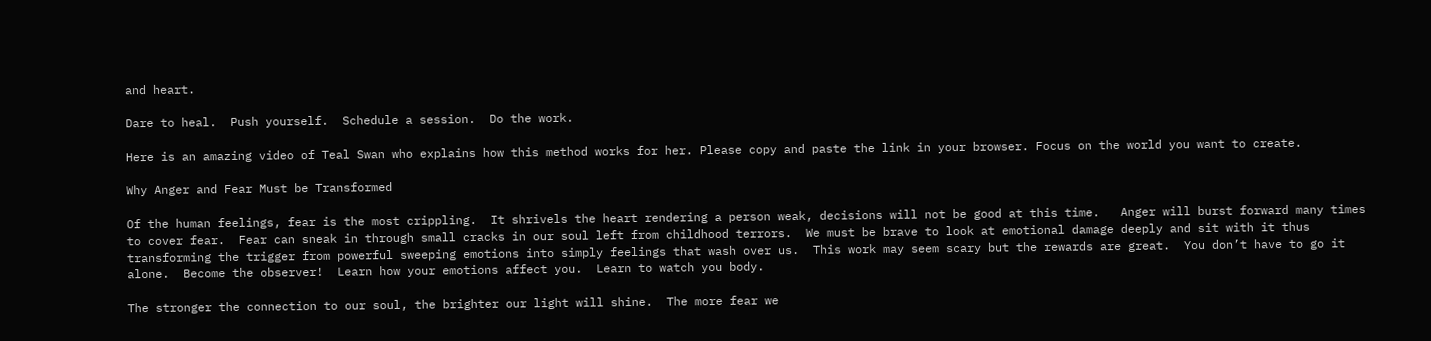and heart.

Dare to heal.  Push yourself.  Schedule a session.  Do the work.

Here is an amazing video of Teal Swan who explains how this method works for her. Please copy and paste the link in your browser. Focus on the world you want to create.

Why Anger and Fear Must be Transformed

Of the human feelings, fear is the most crippling.  It shrivels the heart rendering a person weak, decisions will not be good at this time.   Anger will burst forward many times to cover fear.  Fear can sneak in through small cracks in our soul left from childhood terrors.  We must be brave to look at emotional damage deeply and sit with it thus transforming the trigger from powerful sweeping emotions into simply feelings that wash over us.  This work may seem scary but the rewards are great.  You don’t have to go it alone.  Become the observer!  Learn how your emotions affect you.  Learn to watch you body.

The stronger the connection to our soul, the brighter our light will shine.  The more fear we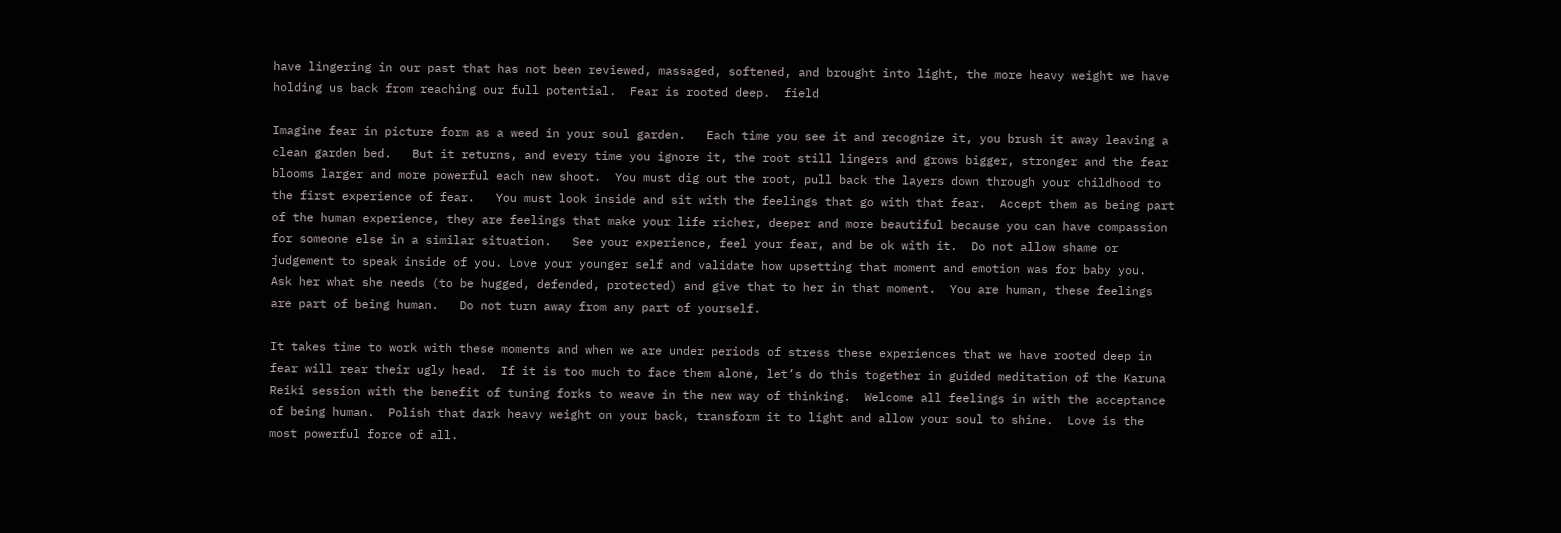have lingering in our past that has not been reviewed, massaged, softened, and brought into light, the more heavy weight we have holding us back from reaching our full potential.  Fear is rooted deep.  field

Imagine fear in picture form as a weed in your soul garden.   Each time you see it and recognize it, you brush it away leaving a clean garden bed.   But it returns, and every time you ignore it, the root still lingers and grows bigger, stronger and the fear blooms larger and more powerful each new shoot.  You must dig out the root, pull back the layers down through your childhood to the first experience of fear.   You must look inside and sit with the feelings that go with that fear.  Accept them as being part of the human experience, they are feelings that make your life richer, deeper and more beautiful because you can have compassion for someone else in a similar situation.   See your experience, feel your fear, and be ok with it.  Do not allow shame or judgement to speak inside of you. Love your younger self and validate how upsetting that moment and emotion was for baby you.  Ask her what she needs (to be hugged, defended, protected) and give that to her in that moment.  You are human, these feelings are part of being human.   Do not turn away from any part of yourself.

It takes time to work with these moments and when we are under periods of stress these experiences that we have rooted deep in fear will rear their ugly head.  If it is too much to face them alone, let’s do this together in guided meditation of the Karuna Reiki session with the benefit of tuning forks to weave in the new way of thinking.  Welcome all feelings in with the acceptance of being human.  Polish that dark heavy weight on your back, transform it to light and allow your soul to shine.  Love is the most powerful force of all.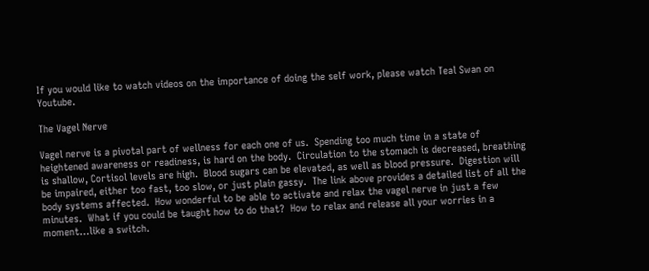If you would like to watch videos on the importance of doing the self work, please watch Teal Swan on Youtube.

The Vagel Nerve

Vagel nerve is a pivotal part of wellness for each one of us.  Spending too much time in a state of heightened awareness or readiness, is hard on the body.  Circulation to the stomach is decreased, breathing is shallow, Cortisol levels are high.  Blood sugars can be elevated, as well as blood pressure.  Digestion will be impaired, either too fast, too slow, or just plain gassy.  The link above provides a detailed list of all the body systems affected.  How wonderful to be able to activate and relax the vagel nerve in just a few minutes.  What if you could be taught how to do that?  How to relax and release all your worries in a moment…like a switch.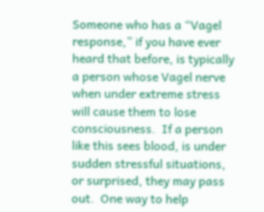Someone who has a “Vagel response,” if you have ever heard that before, is typically a person whose Vagel nerve when under extreme stress will cause them to lose consciousness.  If a person like this sees blood, is under sudden stressful situations, or surprised, they may pass out.  One way to help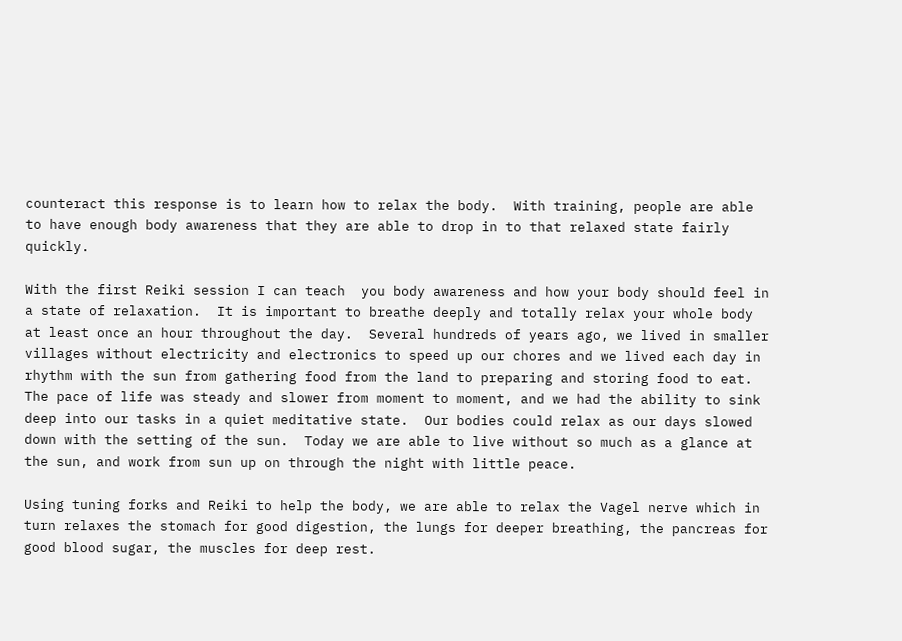counteract this response is to learn how to relax the body.  With training, people are able to have enough body awareness that they are able to drop in to that relaxed state fairly quickly.

With the first Reiki session I can teach  you body awareness and how your body should feel in a state of relaxation.  It is important to breathe deeply and totally relax your whole body at least once an hour throughout the day.  Several hundreds of years ago, we lived in smaller villages without electricity and electronics to speed up our chores and we lived each day in rhythm with the sun from gathering food from the land to preparing and storing food to eat.  The pace of life was steady and slower from moment to moment, and we had the ability to sink deep into our tasks in a quiet meditative state.  Our bodies could relax as our days slowed down with the setting of the sun.  Today we are able to live without so much as a glance at the sun, and work from sun up on through the night with little peace.

Using tuning forks and Reiki to help the body, we are able to relax the Vagel nerve which in turn relaxes the stomach for good digestion, the lungs for deeper breathing, the pancreas for good blood sugar, the muscles for deep rest.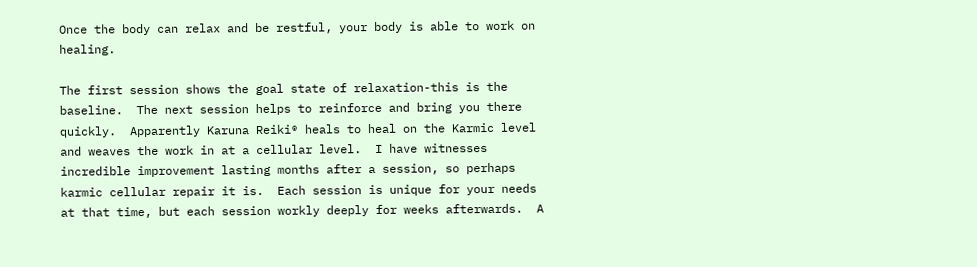Once the body can relax and be restful, your body is able to work on healing.

The first session shows the goal state of relaxation-this is the baseline.  The next session helps to reinforce and bring you there quickly.  Apparently Karuna Reiki® heals to heal on the Karmic level and weaves the work in at a cellular level.  I have witnesses incredible improvement lasting months after a session, so perhaps karmic cellular repair it is.  Each session is unique for your needs at that time, but each session workly deeply for weeks afterwards.  A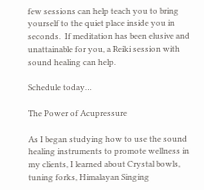few sessions can help teach you to bring yourself to the quiet place inside you in seconds.  If meditation has been elusive and unattainable for you, a Reiki session with sound healing can help.

Schedule today…

The Power of Acupressure

As I began studying how to use the sound healing instruments to promote wellness in my clients, I learned about Crystal bowls, tuning forks, Himalayan Singing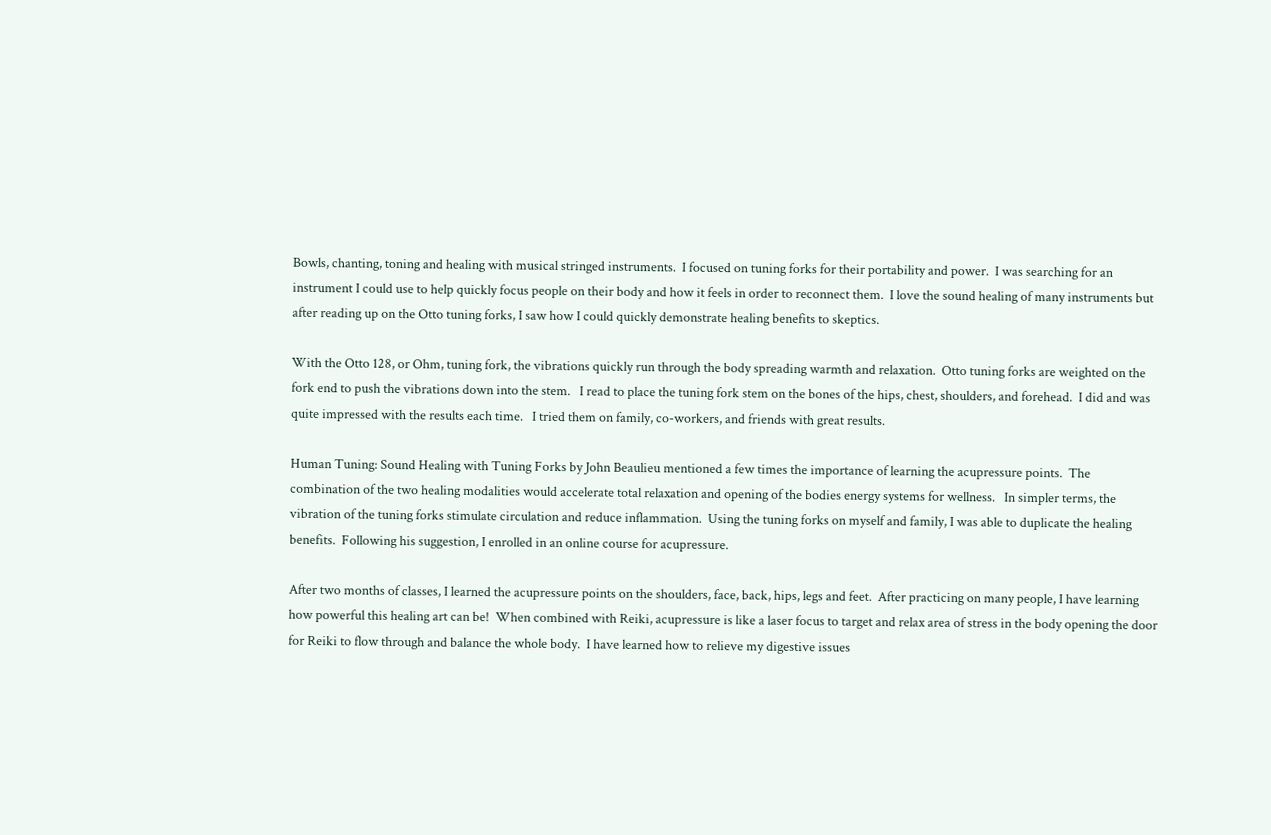Bowls, chanting, toning and healing with musical stringed instruments.  I focused on tuning forks for their portability and power.  I was searching for an instrument I could use to help quickly focus people on their body and how it feels in order to reconnect them.  I love the sound healing of many instruments but after reading up on the Otto tuning forks, I saw how I could quickly demonstrate healing benefits to skeptics.

With the Otto 128, or Ohm, tuning fork, the vibrations quickly run through the body spreading warmth and relaxation.  Otto tuning forks are weighted on the fork end to push the vibrations down into the stem.   I read to place the tuning fork stem on the bones of the hips, chest, shoulders, and forehead.  I did and was quite impressed with the results each time.   I tried them on family, co-workers, and friends with great results.

Human Tuning: Sound Healing with Tuning Forks by John Beaulieu mentioned a few times the importance of learning the acupressure points.  The combination of the two healing modalities would accelerate total relaxation and opening of the bodies energy systems for wellness.   In simpler terms, the vibration of the tuning forks stimulate circulation and reduce inflammation.  Using the tuning forks on myself and family, I was able to duplicate the healing benefits.  Following his suggestion, I enrolled in an online course for acupressure.

After two months of classes, I learned the acupressure points on the shoulders, face, back, hips, legs and feet.  After practicing on many people, I have learning how powerful this healing art can be!  When combined with Reiki, acupressure is like a laser focus to target and relax area of stress in the body opening the door for Reiki to flow through and balance the whole body.  I have learned how to relieve my digestive issues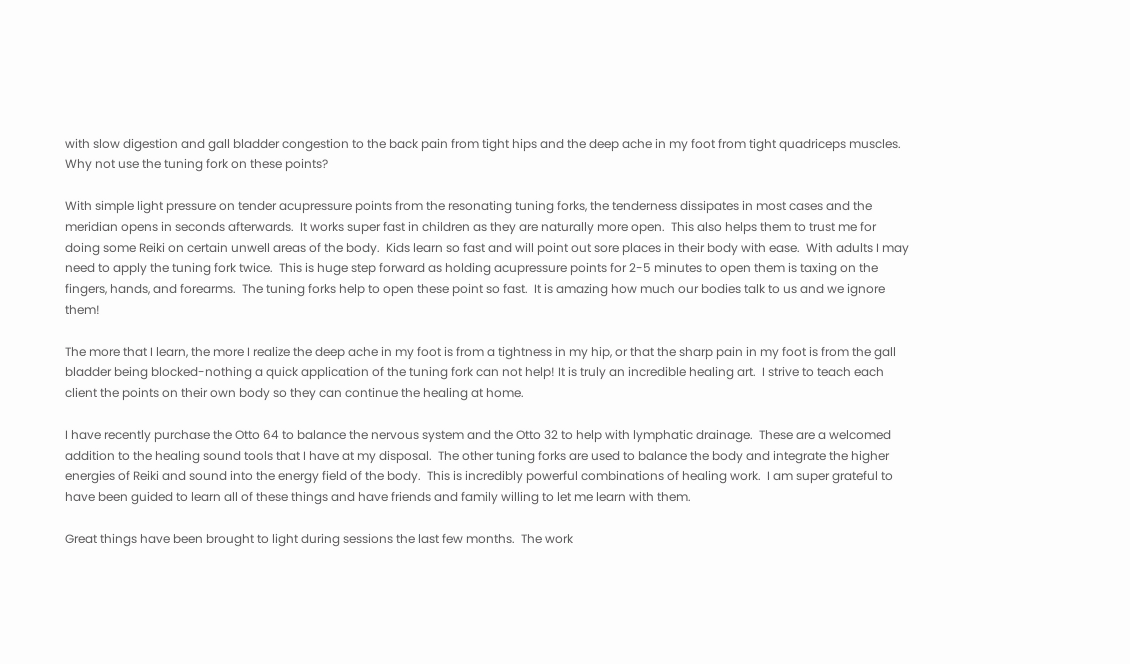with slow digestion and gall bladder congestion to the back pain from tight hips and the deep ache in my foot from tight quadriceps muscles.   Why not use the tuning fork on these points?

With simple light pressure on tender acupressure points from the resonating tuning forks, the tenderness dissipates in most cases and the meridian opens in seconds afterwards.  It works super fast in children as they are naturally more open.  This also helps them to trust me for doing some Reiki on certain unwell areas of the body.  Kids learn so fast and will point out sore places in their body with ease.  With adults I may need to apply the tuning fork twice.  This is huge step forward as holding acupressure points for 2-5 minutes to open them is taxing on the fingers, hands, and forearms.  The tuning forks help to open these point so fast.  It is amazing how much our bodies talk to us and we ignore them!

The more that I learn, the more I realize the deep ache in my foot is from a tightness in my hip, or that the sharp pain in my foot is from the gall bladder being blocked-nothing a quick application of the tuning fork can not help! It is truly an incredible healing art.  I strive to teach each client the points on their own body so they can continue the healing at home.

I have recently purchase the Otto 64 to balance the nervous system and the Otto 32 to help with lymphatic drainage.  These are a welcomed addition to the healing sound tools that I have at my disposal.  The other tuning forks are used to balance the body and integrate the higher energies of Reiki and sound into the energy field of the body.  This is incredibly powerful combinations of healing work.  I am super grateful to have been guided to learn all of these things and have friends and family willing to let me learn with them.

Great things have been brought to light during sessions the last few months.  The work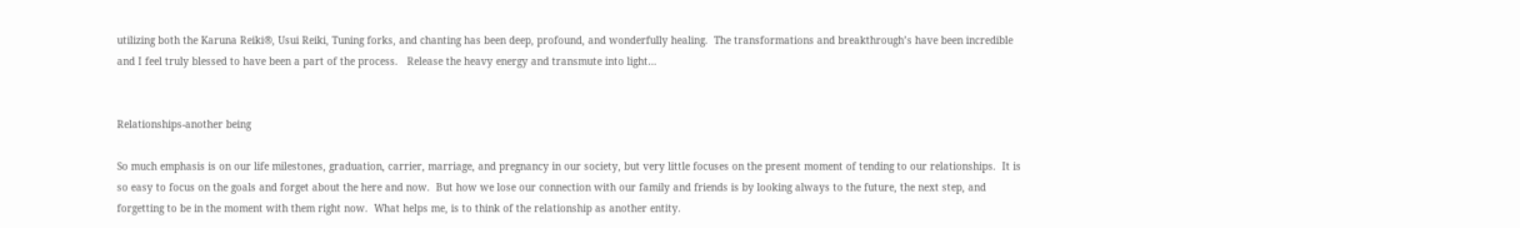utilizing both the Karuna Reiki®, Usui Reiki, Tuning forks, and chanting has been deep, profound, and wonderfully healing.  The transformations and breakthrough’s have been incredible and I feel truly blessed to have been a part of the process.   Release the heavy energy and transmute into light…


Relationships-another being

So much emphasis is on our life milestones, graduation, carrier, marriage, and pregnancy in our society, but very little focuses on the present moment of tending to our relationships.  It is so easy to focus on the goals and forget about the here and now.  But how we lose our connection with our family and friends is by looking always to the future, the next step, and forgetting to be in the moment with them right now.  What helps me, is to think of the relationship as another entity.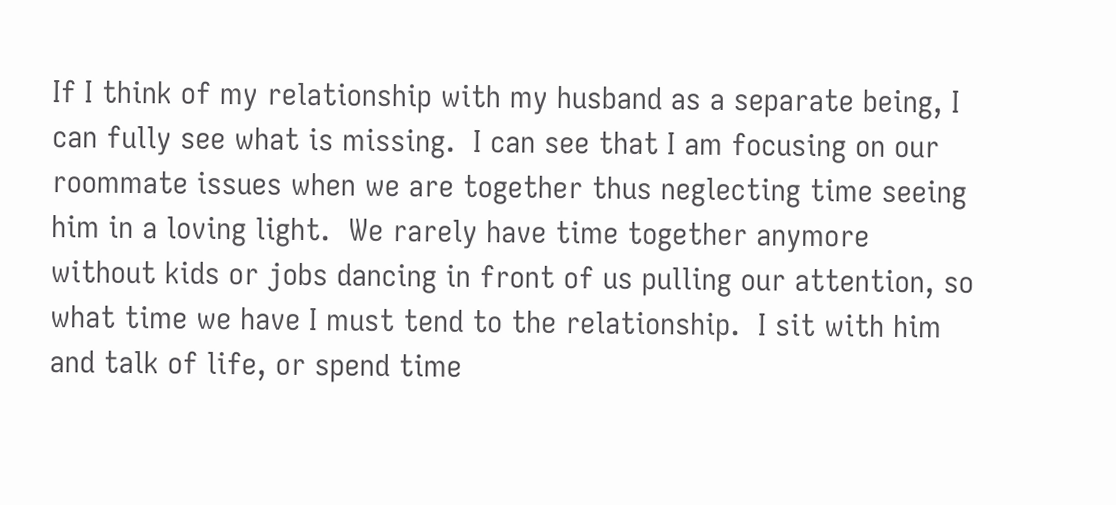If I think of my relationship with my husband as a separate being, I can fully see what is missing.  I can see that I am focusing on our roommate issues when we are together thus neglecting time seeing him in a loving light.  We rarely have time together anymore without kids or jobs dancing in front of us pulling our attention, so what time we have I must tend to the relationship.  I sit with him and talk of life, or spend time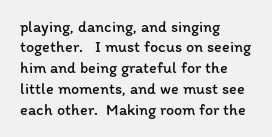playing, dancing, and singing together.   I must focus on seeing him and being grateful for the little moments, and we must see each other.  Making room for the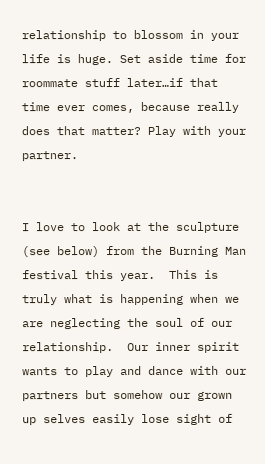relationship to blossom in your life is huge. Set aside time for roommate stuff later…if that time ever comes, because really does that matter? Play with your partner.


I love to look at the sculpture (see below) from the Burning Man festival this year.  This is truly what is happening when we are neglecting the soul of our relationship.  Our inner spirit wants to play and dance with our partners but somehow our grown up selves easily lose sight of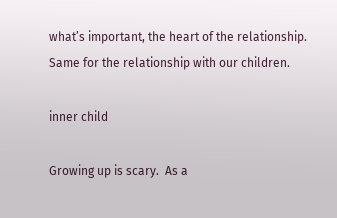what’s important, the heart of the relationship.  Same for the relationship with our children.

inner child

Growing up is scary.  As a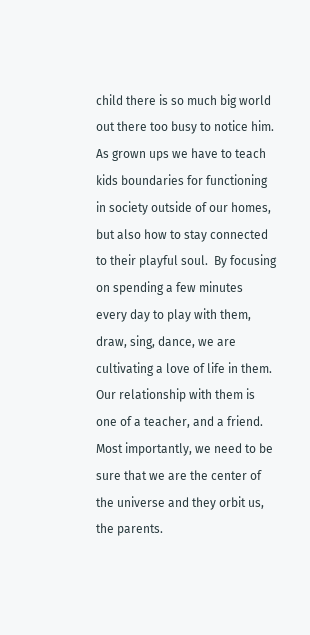child there is so much big world out there too busy to notice him.  As grown ups we have to teach kids boundaries for functioning in society outside of our homes, but also how to stay connected to their playful soul.  By focusing on spending a few minutes every day to play with them, draw, sing, dance, we are cultivating a love of life in them.  Our relationship with them is one of a teacher, and a friend.  Most importantly, we need to be sure that we are the center of the universe and they orbit us, the parents.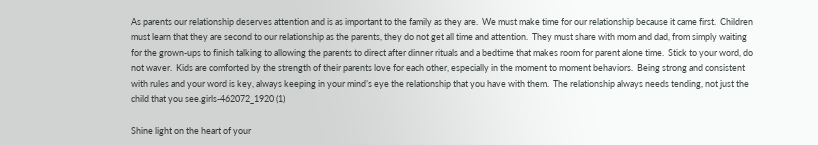As parents our relationship deserves attention and is as important to the family as they are.  We must make time for our relationship because it came first.  Children must learn that they are second to our relationship as the parents, they do not get all time and attention.  They must share with mom and dad, from simply waiting for the grown-ups to finish talking to allowing the parents to direct after dinner rituals and a bedtime that makes room for parent alone time.  Stick to your word, do not waver.  Kids are comforted by the strength of their parents love for each other, especially in the moment to moment behaviors.  Being strong and consistent with rules and your word is key, always keeping in your mind’s eye the relationship that you have with them.  The relationship always needs tending, not just the child that you see.girls-462072_1920 (1)

Shine light on the heart of your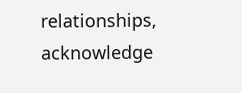relationships, acknowledge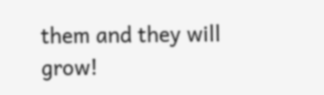them and they will grow!